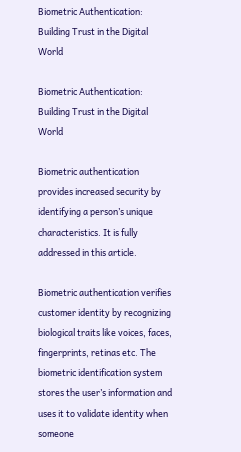Biometric Authentication: Building Trust in the Digital World

Biometric Authentication: Building Trust in the Digital World

Biometric authentication provides increased security by identifying a person’s unique characteristics. It is fully addressed in this article.

Biometric authentication verifies customer identity by recognizing biological traits like voices, faces, fingerprints, retinas etc. The biometric identification system stores the user’s information and uses it to validate identity when someone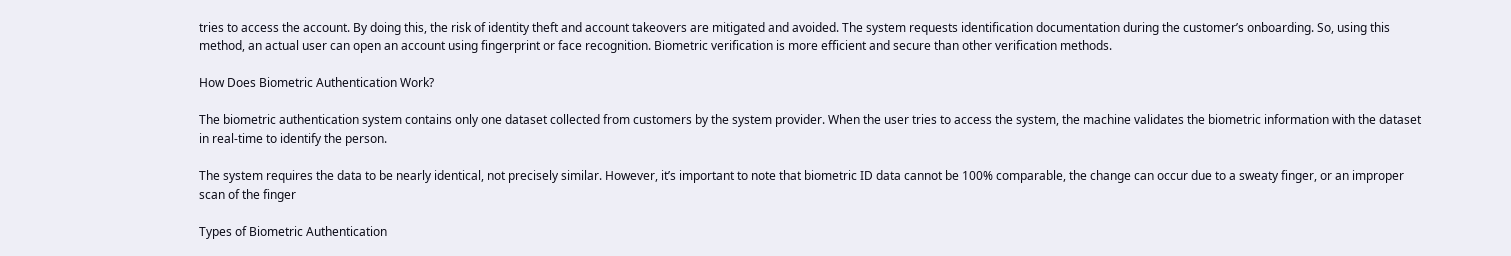tries to access the account. By doing this, the risk of identity theft and account takeovers are mitigated and avoided. The system requests identification documentation during the customer’s onboarding. So, using this method, an actual user can open an account using fingerprint or face recognition. Biometric verification is more efficient and secure than other verification methods.

How Does Biometric Authentication Work?

The biometric authentication system contains only one dataset collected from customers by the system provider. When the user tries to access the system, the machine validates the biometric information with the dataset in real-time to identify the person.

The system requires the data to be nearly identical, not precisely similar. However, it’s important to note that biometric ID data cannot be 100% comparable, the change can occur due to a sweaty finger, or an improper scan of the finger

Types of Biometric Authentication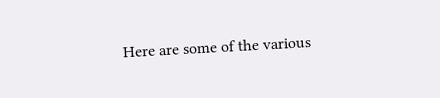Here are some of the various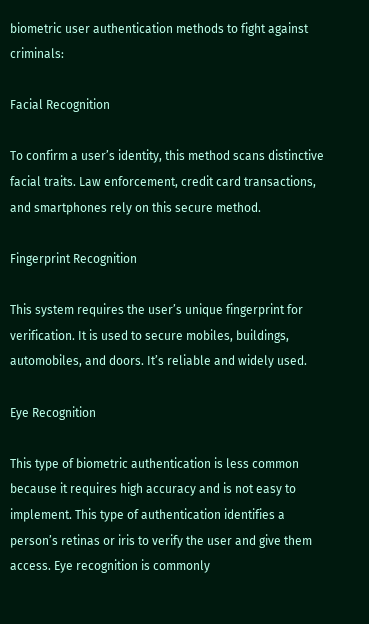biometric user authentication methods to fight against criminals:

Facial Recognition

To confirm a user’s identity, this method scans distinctive facial traits. Law enforcement, credit card transactions, and smartphones rely on this secure method.

Fingerprint Recognition

This system requires the user’s unique fingerprint for verification. It is used to secure mobiles, buildings, automobiles, and doors. It’s reliable and widely used.

Eye Recognition

This type of biometric authentication is less common because it requires high accuracy and is not easy to implement. This type of authentication identifies a person’s retinas or iris to verify the user and give them access. Eye recognition is commonly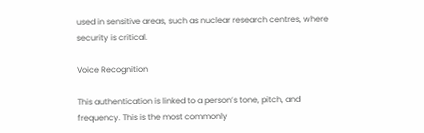used in sensitive areas, such as nuclear research centres, where security is critical.

Voice Recognition

This authentication is linked to a person’s tone, pitch, and frequency. This is the most commonly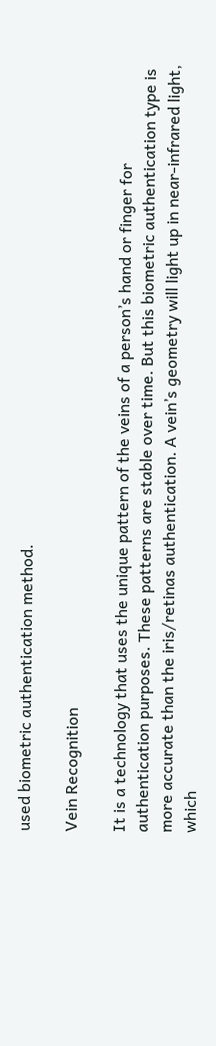used biometric authentication method.

Vein Recognition

It is a technology that uses the unique pattern of the veins of a person’s hand or finger for authentication purposes. These patterns are stable over time. But this biometric authentication type is more accurate than the iris/retinas authentication. A vein’s geometry will light up in near-infrared light, which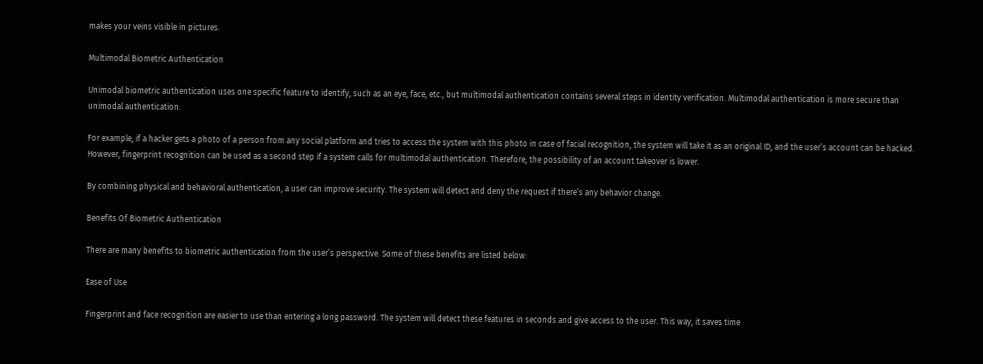makes your veins visible in pictures.

Multimodal Biometric Authentication

Unimodal biometric authentication uses one specific feature to identify, such as an eye, face, etc., but multimodal authentication contains several steps in identity verification. Multimodal authentication is more secure than unimodal authentication.

For example, if a hacker gets a photo of a person from any social platform and tries to access the system with this photo in case of facial recognition, the system will take it as an original ID, and the user’s account can be hacked. However, fingerprint recognition can be used as a second step if a system calls for multimodal authentication. Therefore, the possibility of an account takeover is lower.

By combining physical and behavioral authentication, a user can improve security. The system will detect and deny the request if there’s any behavior change.

Benefits Of Biometric Authentication

There are many benefits to biometric authentication from the user’s perspective. Some of these benefits are listed below:

Ease of Use

Fingerprint and face recognition are easier to use than entering a long password. The system will detect these features in seconds and give access to the user. This way, it saves time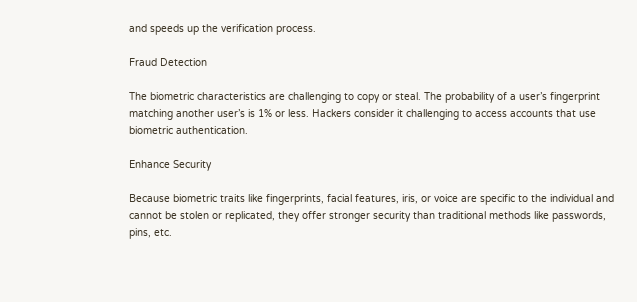and speeds up the verification process.

Fraud Detection

The biometric characteristics are challenging to copy or steal. The probability of a user’s fingerprint matching another user’s is 1% or less. Hackers consider it challenging to access accounts that use biometric authentication.

Enhance Security

Because biometric traits like fingerprints, facial features, iris, or voice are specific to the individual and cannot be stolen or replicated, they offer stronger security than traditional methods like passwords, pins, etc.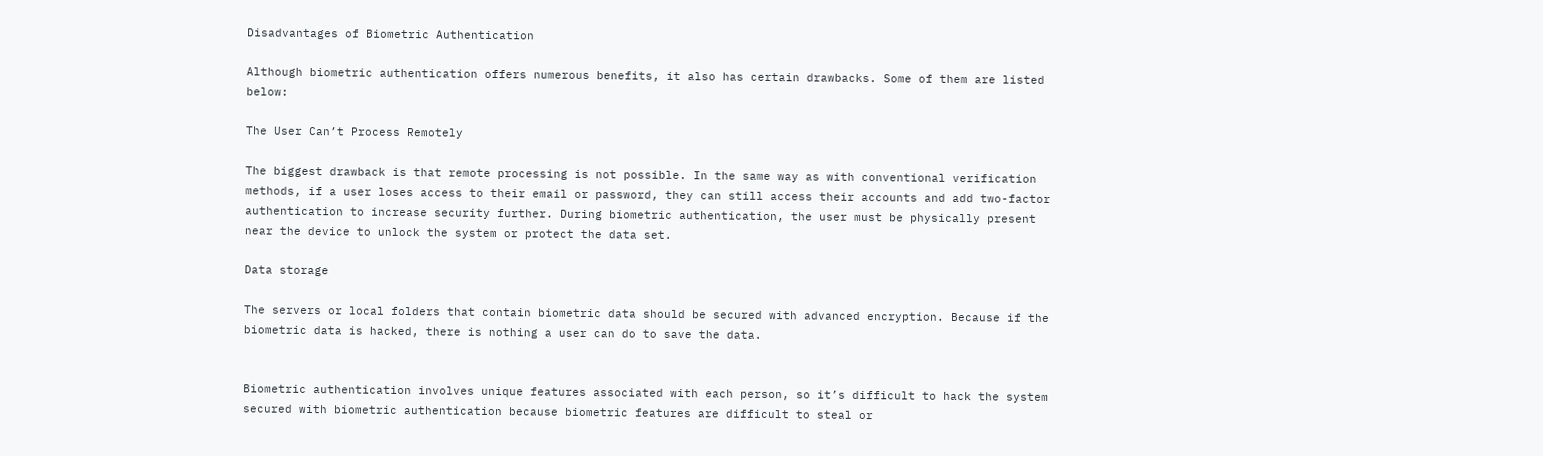Disadvantages of Biometric Authentication

Although biometric authentication offers numerous benefits, it also has certain drawbacks. Some of them are listed below:

The User Can’t Process Remotely

The biggest drawback is that remote processing is not possible. In the same way as with conventional verification methods, if a user loses access to their email or password, they can still access their accounts and add two-factor authentication to increase security further. During biometric authentication, the user must be physically present near the device to unlock the system or protect the data set.

Data storage

The servers or local folders that contain biometric data should be secured with advanced encryption. Because if the biometric data is hacked, there is nothing a user can do to save the data.


Biometric authentication involves unique features associated with each person, so it’s difficult to hack the system secured with biometric authentication because biometric features are difficult to steal or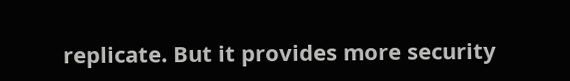replicate. But it provides more security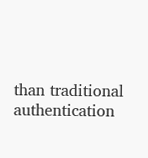than traditional authentication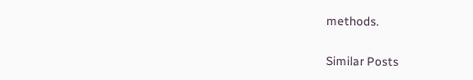methods.

Similar Posts